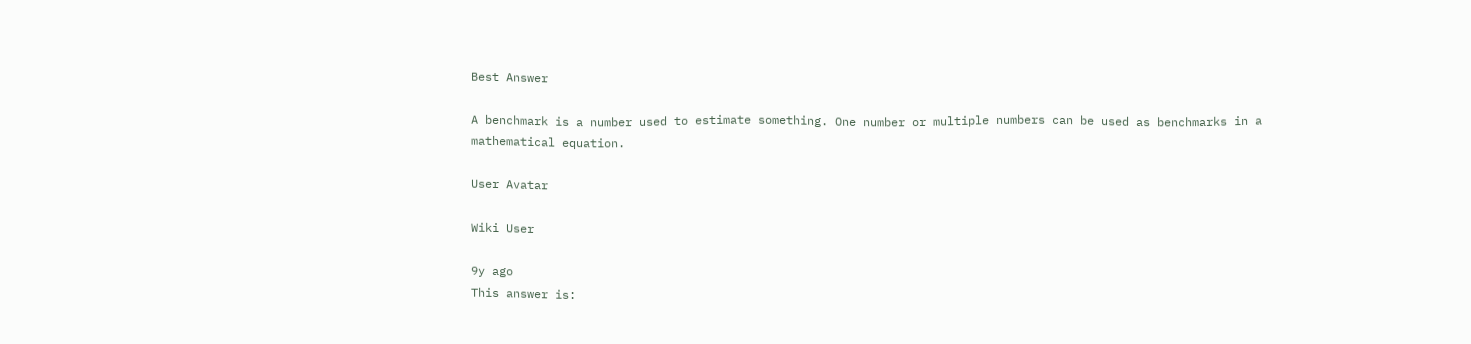Best Answer

A benchmark is a number used to estimate something. One number or multiple numbers can be used as benchmarks in a mathematical equation.

User Avatar

Wiki User

9y ago
This answer is: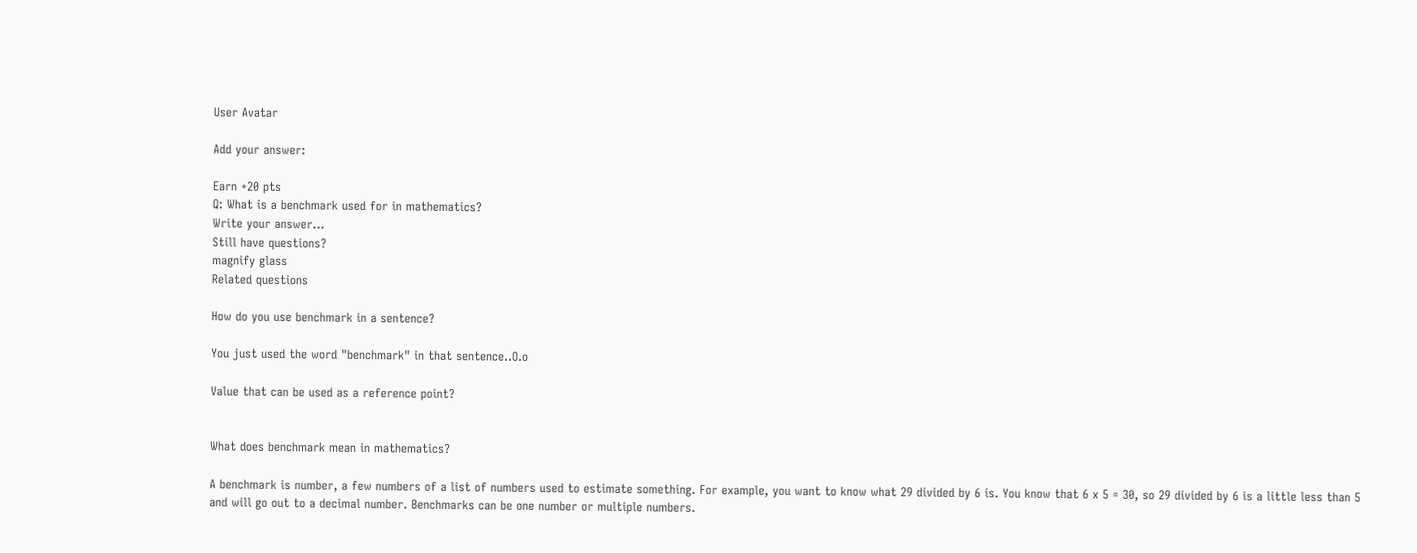User Avatar

Add your answer:

Earn +20 pts
Q: What is a benchmark used for in mathematics?
Write your answer...
Still have questions?
magnify glass
Related questions

How do you use benchmark in a sentence?

You just used the word "benchmark" in that sentence..O.o

Value that can be used as a reference point?


What does benchmark mean in mathematics?

A benchmark is number, a few numbers of a list of numbers used to estimate something. For example, you want to know what 29 divided by 6 is. You know that 6 x 5 = 30, so 29 divided by 6 is a little less than 5 and will go out to a decimal number. Benchmarks can be one number or multiple numbers.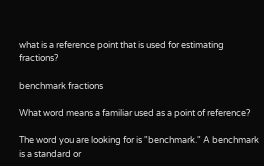what is a reference point that is used for estimating fractions?

benchmark fractions

What word means a familiar used as a point of reference?

The word you are looking for is "benchmark." A benchmark is a standard or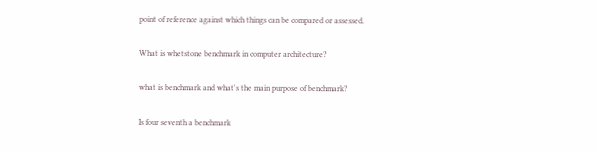point of reference against which things can be compared or assessed.

What is whetstone benchmark in computer architecture?

what is benchmark and what's the main purpose of benchmark?

Is four seventh a benchmark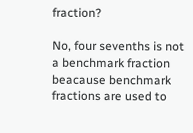fraction?

No, four sevenths is not a benchmark fraction beacause benchmark fractions are used to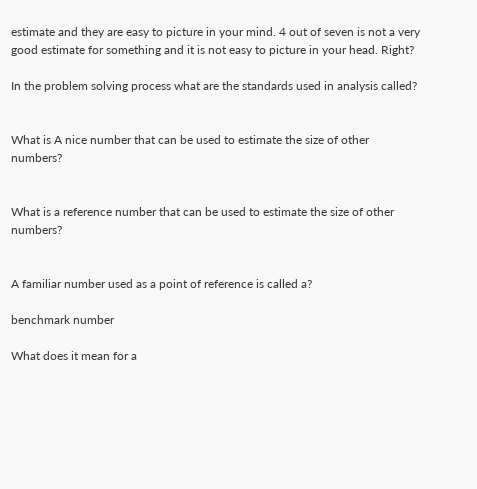estimate and they are easy to picture in your mind. 4 out of seven is not a very good estimate for something and it is not easy to picture in your head. Right?

In the problem solving process what are the standards used in analysis called?


What is A nice number that can be used to estimate the size of other numbers?


What is a reference number that can be used to estimate the size of other numbers?


A familiar number used as a point of reference is called a?

benchmark number

What does it mean for a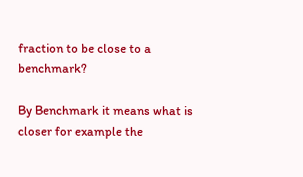fraction to be close to a benchmark?

By Benchmark it means what is closer for example the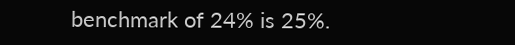benchmark of 24% is 25%.